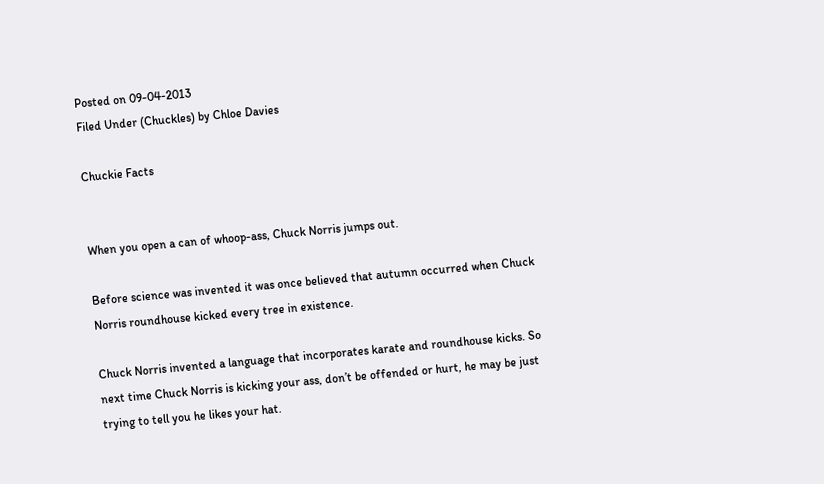Posted on 09-04-2013
Filed Under (Chuckles) by Chloe Davies

Chuckie Facts


When you open a can of whoop-ass, Chuck Norris jumps out.

Before science was invented it was once believed that autumn occurred when Chuck Norris roundhouse kicked every tree in existence.

Chuck Norris invented a language that incorporates karate and roundhouse kicks. So next time Chuck Norris is kicking your ass, don’t be offended or hurt, he may be just trying to tell you he likes your hat.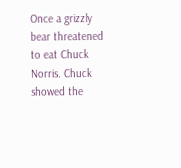Once a grizzly bear threatened to eat Chuck Norris. Chuck showed the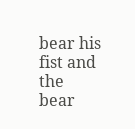bear his fist and the bear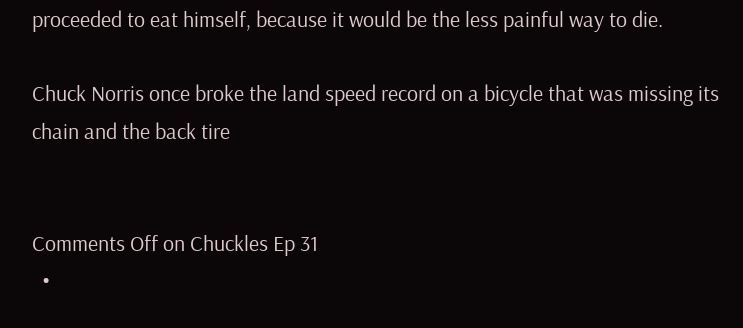proceeded to eat himself, because it would be the less painful way to die.

Chuck Norris once broke the land speed record on a bicycle that was missing its chain and the back tire


Comments Off on Chuckles Ep 31
  •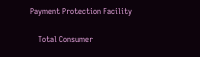Payment Protection Facility

    Total Consumer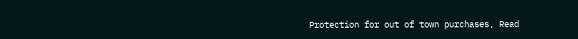Protection for out of town purchases, Read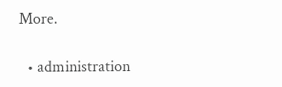More.

  • administration